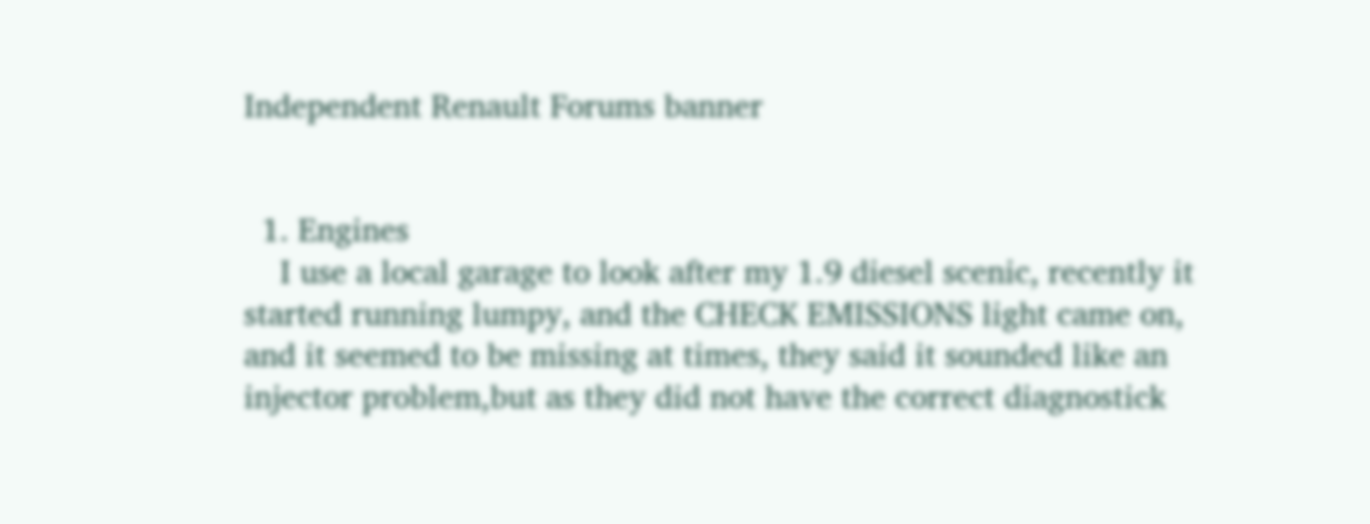Independent Renault Forums banner


  1. Engines
    I use a local garage to look after my 1.9 diesel scenic, recently it started running lumpy, and the CHECK EMISSIONS light came on, and it seemed to be missing at times, they said it sounded like an injector problem,but as they did not have the correct diagnostick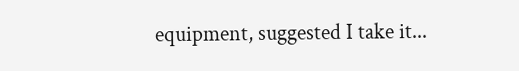equipment, suggested I take it...